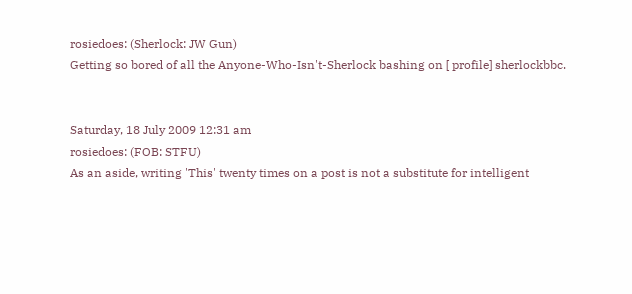rosiedoes: (Sherlock: JW Gun)
Getting so bored of all the Anyone-Who-Isn't-Sherlock bashing on [ profile] sherlockbbc.


Saturday, 18 July 2009 12:31 am
rosiedoes: (FOB: STFU)
As an aside, writing 'This' twenty times on a post is not a substitute for intelligent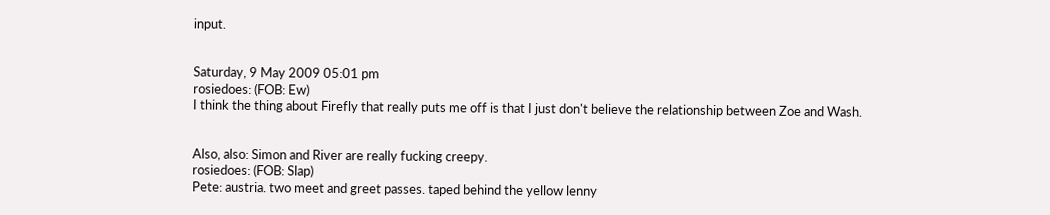input.


Saturday, 9 May 2009 05:01 pm
rosiedoes: (FOB: Ew)
I think the thing about Firefly that really puts me off is that I just don't believe the relationship between Zoe and Wash.


Also, also: Simon and River are really fucking creepy.
rosiedoes: (FOB: Slap)
Pete: austria. two meet and greet passes. taped behind the yellow lenny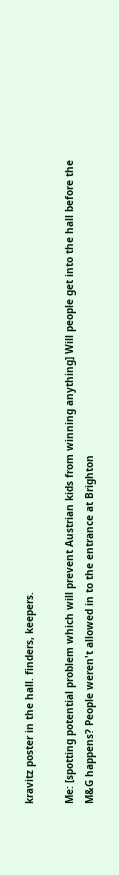kravitz poster in the hall. finders, keepers.

Me: [spotting potential problem which will prevent Austrian kids from winning anything] Will people get into the hall before the M&G happens? People weren't allowed in to the entrance at Brighton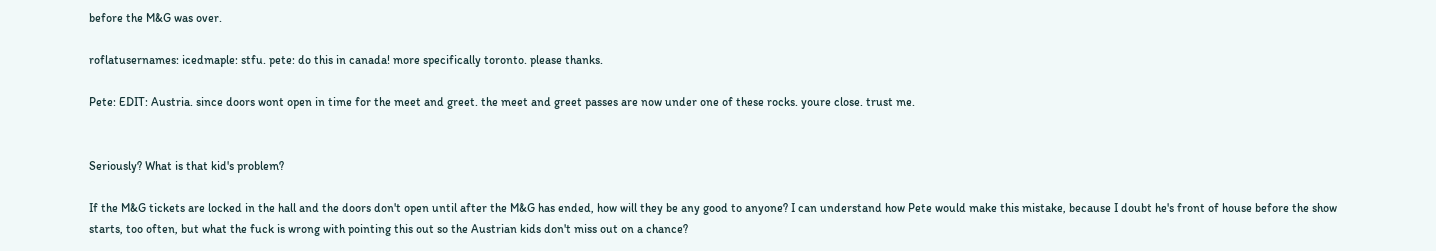before the M&G was over.

roflatusernames: icedmaple: stfu. pete: do this in canada! more specifically toronto. please thanks.

Pete: EDIT: Austria. since doors wont open in time for the meet and greet. the meet and greet passes are now under one of these rocks. youre close. trust me.


Seriously? What is that kid's problem?

If the M&G tickets are locked in the hall and the doors don't open until after the M&G has ended, how will they be any good to anyone? I can understand how Pete would make this mistake, because I doubt he's front of house before the show starts, too often, but what the fuck is wrong with pointing this out so the Austrian kids don't miss out on a chance?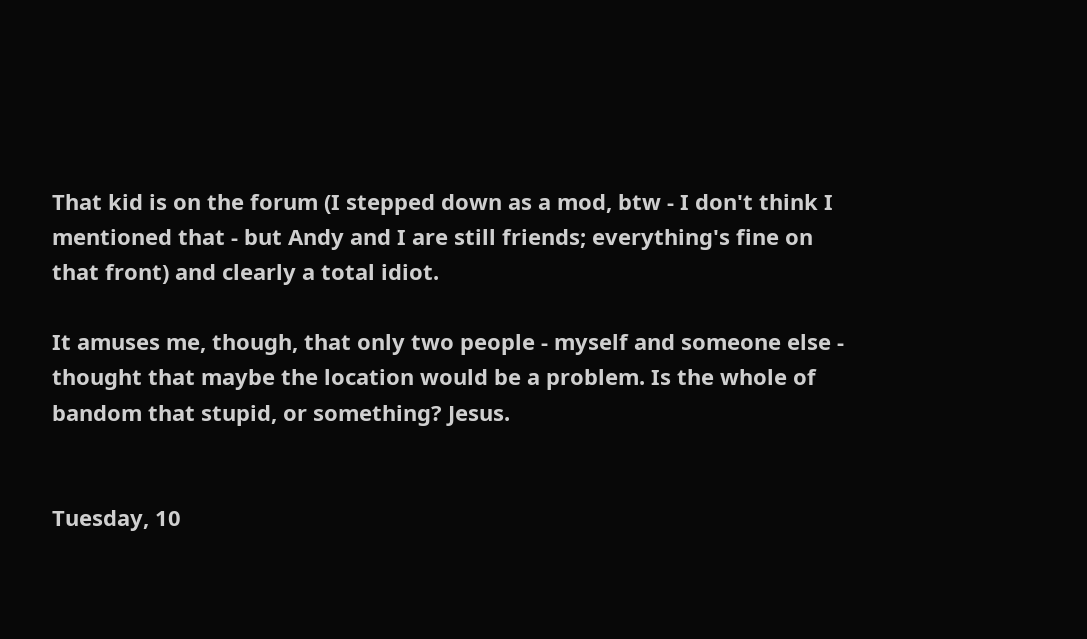That kid is on the forum (I stepped down as a mod, btw - I don't think I mentioned that - but Andy and I are still friends; everything's fine on that front) and clearly a total idiot.

It amuses me, though, that only two people - myself and someone else - thought that maybe the location would be a problem. Is the whole of bandom that stupid, or something? Jesus.


Tuesday, 10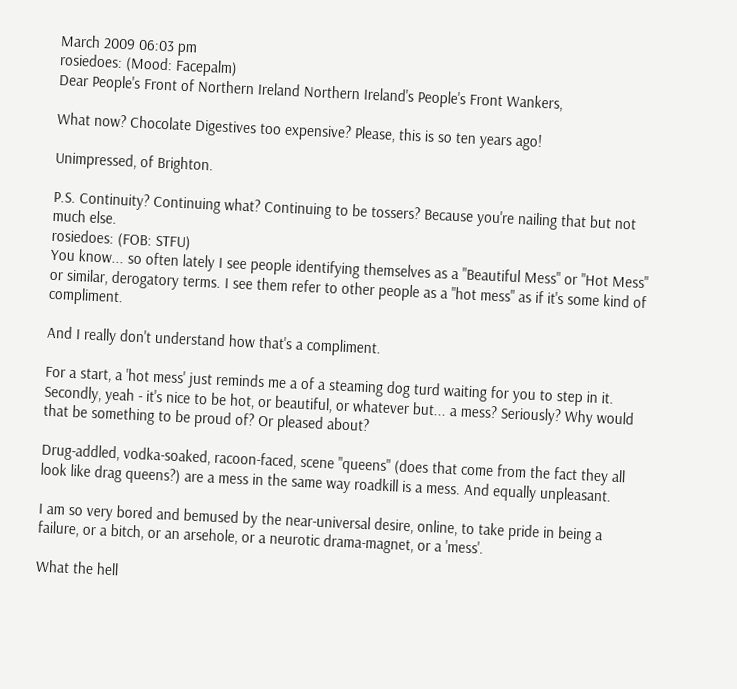March 2009 06:03 pm
rosiedoes: (Mood: Facepalm)
Dear People's Front of Northern Ireland Northern Ireland's People's Front Wankers,

What now? Chocolate Digestives too expensive? Please, this is so ten years ago!

Unimpressed, of Brighton.

P.S. Continuity? Continuing what? Continuing to be tossers? Because you're nailing that but not much else.
rosiedoes: (FOB: STFU)
You know... so often lately I see people identifying themselves as a "Beautiful Mess" or "Hot Mess" or similar, derogatory terms. I see them refer to other people as a "hot mess" as if it's some kind of compliment.

And I really don't understand how that's a compliment.

For a start, a 'hot mess' just reminds me a of a steaming dog turd waiting for you to step in it. Secondly, yeah - it's nice to be hot, or beautiful, or whatever but... a mess? Seriously? Why would that be something to be proud of? Or pleased about?

Drug-addled, vodka-soaked, racoon-faced, scene "queens" (does that come from the fact they all look like drag queens?) are a mess in the same way roadkill is a mess. And equally unpleasant.

I am so very bored and bemused by the near-universal desire, online, to take pride in being a failure, or a bitch, or an arsehole, or a neurotic drama-magnet, or a 'mess'.

What the hell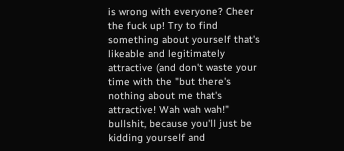is wrong with everyone? Cheer the fuck up! Try to find something about yourself that's likeable and legitimately attractive (and don't waste your time with the "but there's nothing about me that's attractive! Wah wah wah!" bullshit, because you'll just be kidding yourself and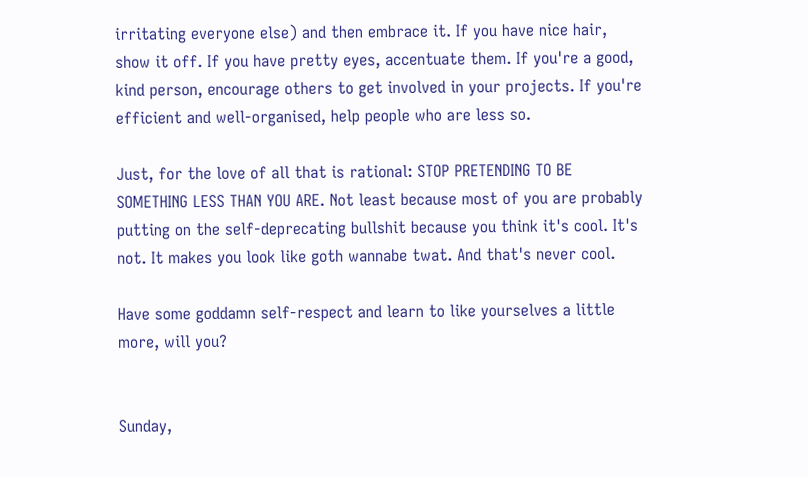irritating everyone else) and then embrace it. If you have nice hair, show it off. If you have pretty eyes, accentuate them. If you're a good, kind person, encourage others to get involved in your projects. If you're efficient and well-organised, help people who are less so.

Just, for the love of all that is rational: STOP PRETENDING TO BE SOMETHING LESS THAN YOU ARE. Not least because most of you are probably putting on the self-deprecating bullshit because you think it's cool. It's not. It makes you look like goth wannabe twat. And that's never cool.

Have some goddamn self-respect and learn to like yourselves a little more, will you?


Sunday,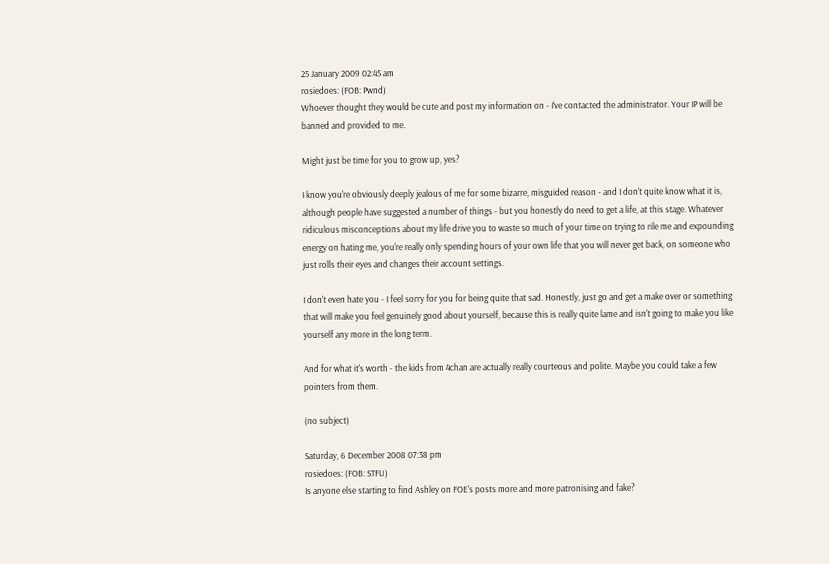25 January 2009 02:45 am
rosiedoes: (FOB: Pwnd)
Whoever thought they would be cute and post my information on - I've contacted the administrator. Your IP will be banned and provided to me.

Might just be time for you to grow up, yes?

I know you're obviously deeply jealous of me for some bizarre, misguided reason - and I don't quite know what it is, although people have suggested a number of things - but you honestly do need to get a life, at this stage. Whatever ridiculous misconceptions about my life drive you to waste so much of your time on trying to rile me and expounding energy on hating me, you're really only spending hours of your own life that you will never get back, on someone who just rolls their eyes and changes their account settings.

I don't even hate you - I feel sorry for you for being quite that sad. Honestly, just go and get a make over or something that will make you feel genuinely good about yourself, because this is really quite lame and isn't going to make you like yourself any more in the long term.

And for what it's worth - the kids from 4chan are actually really courteous and polite. Maybe you could take a few pointers from them.

(no subject)

Saturday, 6 December 2008 07:38 pm
rosiedoes: (FOB: STFU)
Is anyone else starting to find Ashley on FOE's posts more and more patronising and fake?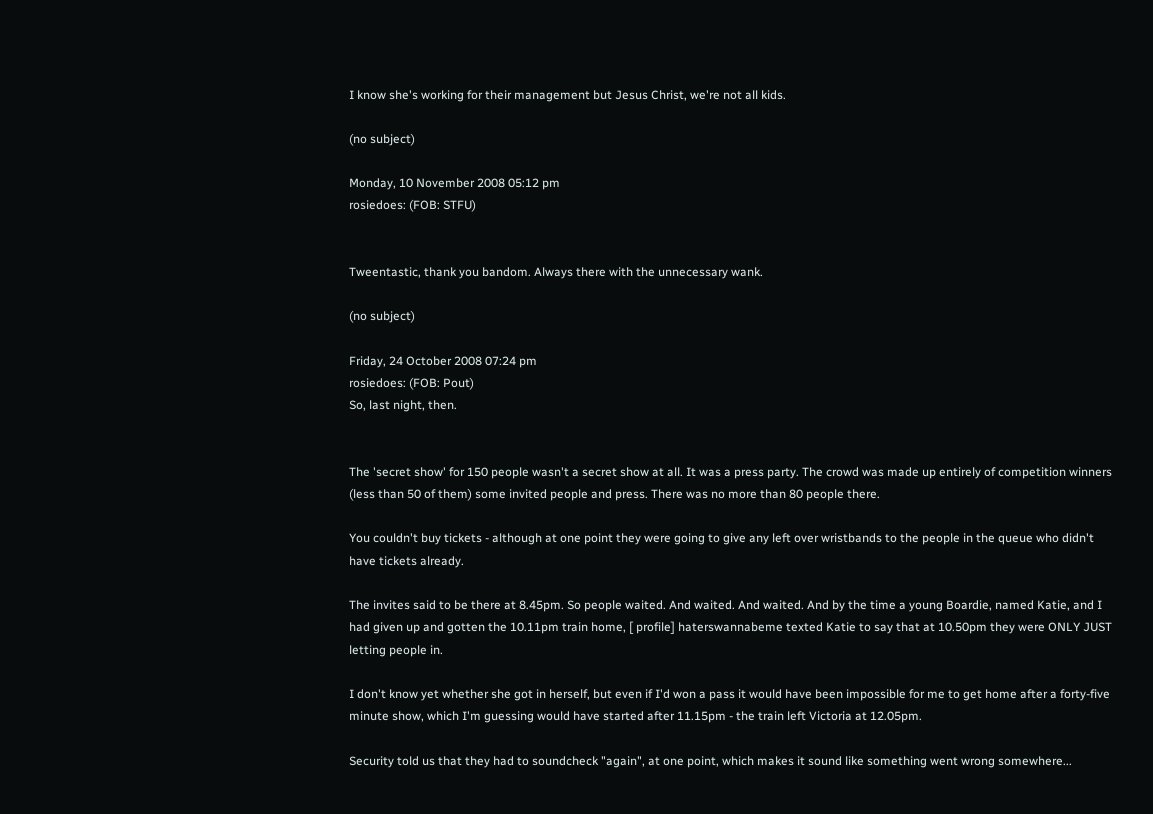I know she's working for their management but Jesus Christ, we're not all kids.

(no subject)

Monday, 10 November 2008 05:12 pm
rosiedoes: (FOB: STFU)


Tweentastic, thank you bandom. Always there with the unnecessary wank.

(no subject)

Friday, 24 October 2008 07:24 pm
rosiedoes: (FOB: Pout)
So, last night, then.


The 'secret show' for 150 people wasn't a secret show at all. It was a press party. The crowd was made up entirely of competition winners (less than 50 of them) some invited people and press. There was no more than 80 people there.

You couldn't buy tickets - although at one point they were going to give any left over wristbands to the people in the queue who didn't have tickets already.

The invites said to be there at 8.45pm. So people waited. And waited. And waited. And by the time a young Boardie, named Katie, and I had given up and gotten the 10.11pm train home, [ profile] haterswannabeme texted Katie to say that at 10.50pm they were ONLY JUST letting people in.

I don't know yet whether she got in herself, but even if I'd won a pass it would have been impossible for me to get home after a forty-five minute show, which I'm guessing would have started after 11.15pm - the train left Victoria at 12.05pm.

Security told us that they had to soundcheck "again", at one point, which makes it sound like something went wrong somewhere...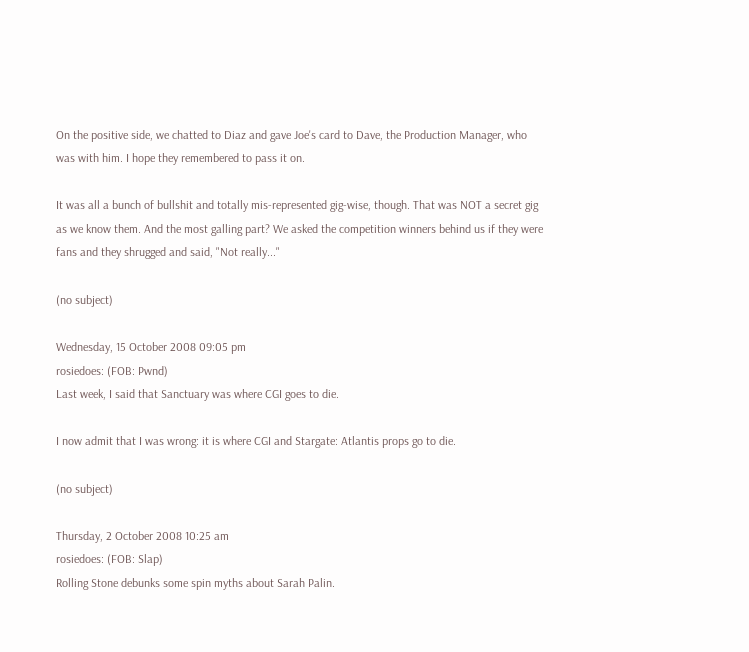On the positive side, we chatted to Diaz and gave Joe's card to Dave, the Production Manager, who was with him. I hope they remembered to pass it on.

It was all a bunch of bullshit and totally mis-represented gig-wise, though. That was NOT a secret gig as we know them. And the most galling part? We asked the competition winners behind us if they were fans and they shrugged and said, "Not really..."

(no subject)

Wednesday, 15 October 2008 09:05 pm
rosiedoes: (FOB: Pwnd)
Last week, I said that Sanctuary was where CGI goes to die.

I now admit that I was wrong: it is where CGI and Stargate: Atlantis props go to die.

(no subject)

Thursday, 2 October 2008 10:25 am
rosiedoes: (FOB: Slap)
Rolling Stone debunks some spin myths about Sarah Palin.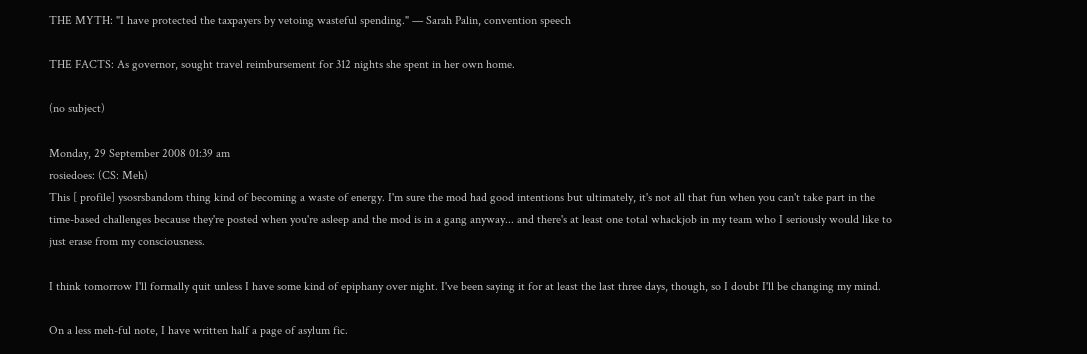THE MYTH: "I have protected the taxpayers by vetoing wasteful spending." — Sarah Palin, convention speech

THE FACTS: As governor, sought travel reimbursement for 312 nights she spent in her own home.

(no subject)

Monday, 29 September 2008 01:39 am
rosiedoes: (CS: Meh)
This [ profile] ysosrsbandom thing kind of becoming a waste of energy. I'm sure the mod had good intentions but ultimately, it's not all that fun when you can't take part in the time-based challenges because they're posted when you're asleep and the mod is in a gang anyway... and there's at least one total whackjob in my team who I seriously would like to just erase from my consciousness.

I think tomorrow I'll formally quit unless I have some kind of epiphany over night. I've been saying it for at least the last three days, though, so I doubt I'll be changing my mind.

On a less meh-ful note, I have written half a page of asylum fic.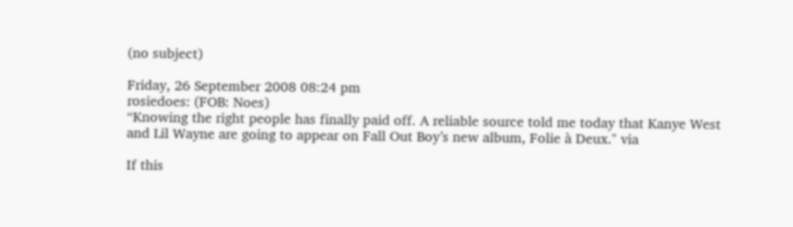(no subject)

Friday, 26 September 2008 08:24 pm
rosiedoes: (FOB: Noes)
“Knowing the right people has finally paid off. A reliable source told me today that Kanye West and Lil Wayne are going to appear on Fall Out Boy’s new album, Folie à Deux." via

If this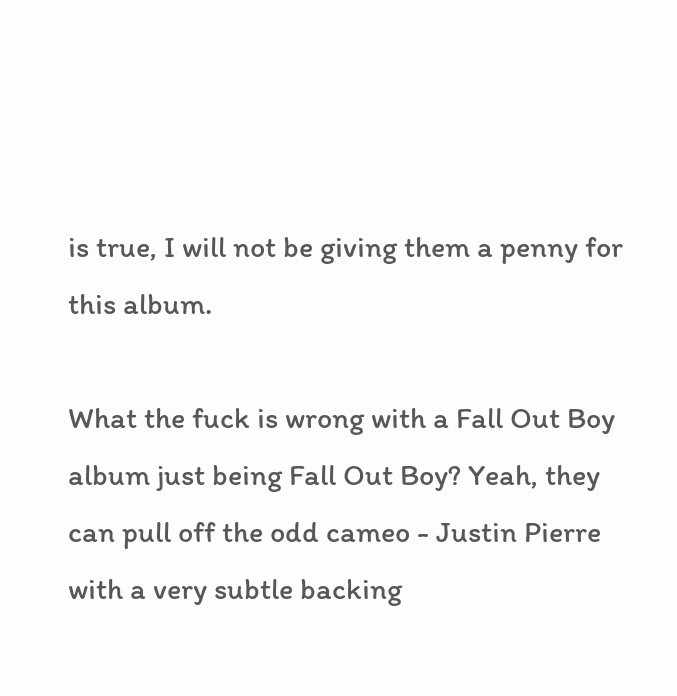is true, I will not be giving them a penny for this album.

What the fuck is wrong with a Fall Out Boy album just being Fall Out Boy? Yeah, they can pull off the odd cameo - Justin Pierre with a very subtle backing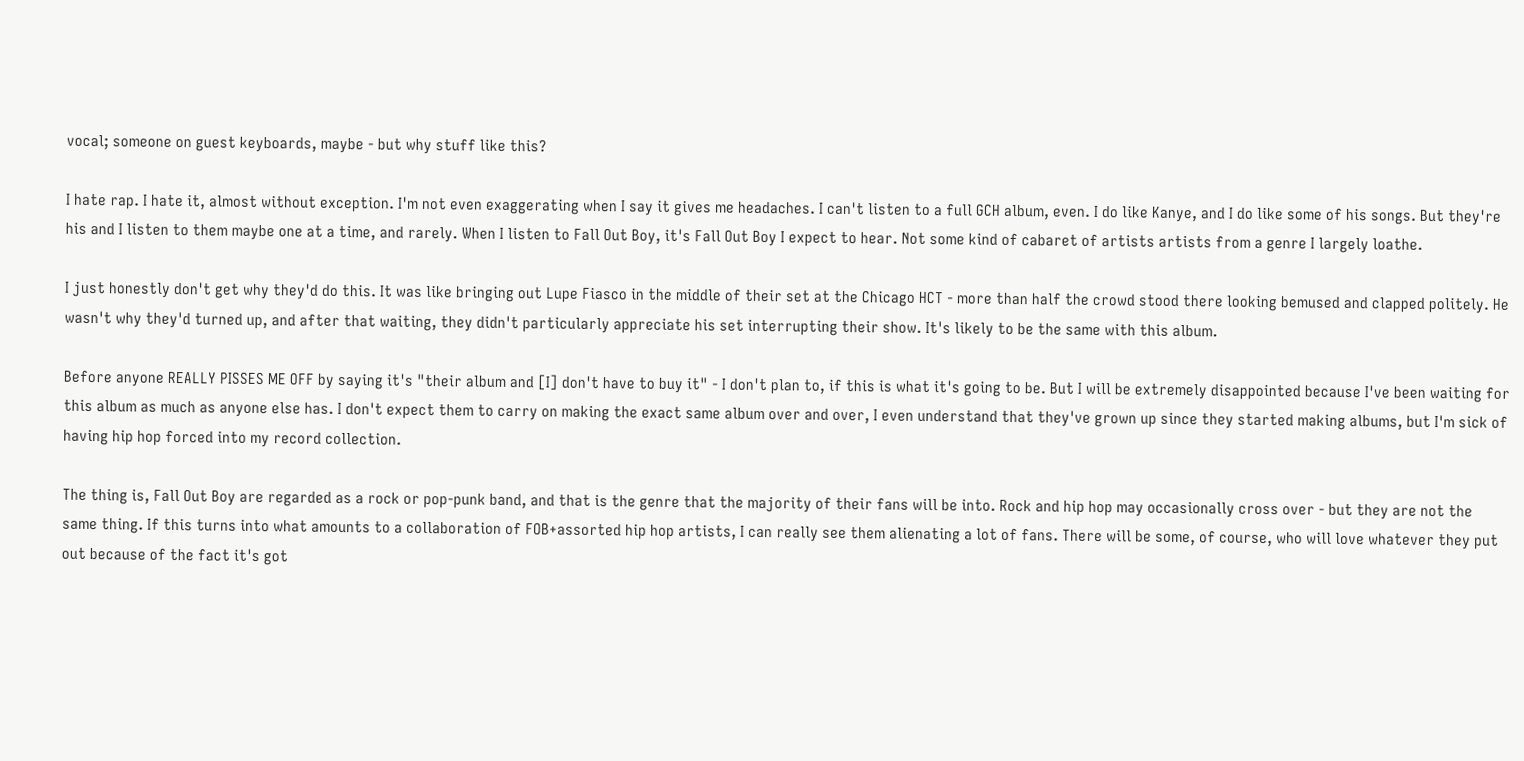vocal; someone on guest keyboards, maybe - but why stuff like this?

I hate rap. I hate it, almost without exception. I'm not even exaggerating when I say it gives me headaches. I can't listen to a full GCH album, even. I do like Kanye, and I do like some of his songs. But they're his and I listen to them maybe one at a time, and rarely. When I listen to Fall Out Boy, it's Fall Out Boy I expect to hear. Not some kind of cabaret of artists artists from a genre I largely loathe.

I just honestly don't get why they'd do this. It was like bringing out Lupe Fiasco in the middle of their set at the Chicago HCT - more than half the crowd stood there looking bemused and clapped politely. He wasn't why they'd turned up, and after that waiting, they didn't particularly appreciate his set interrupting their show. It's likely to be the same with this album.

Before anyone REALLY PISSES ME OFF by saying it's "their album and [I] don't have to buy it" - I don't plan to, if this is what it's going to be. But I will be extremely disappointed because I've been waiting for this album as much as anyone else has. I don't expect them to carry on making the exact same album over and over, I even understand that they've grown up since they started making albums, but I'm sick of having hip hop forced into my record collection.

The thing is, Fall Out Boy are regarded as a rock or pop-punk band, and that is the genre that the majority of their fans will be into. Rock and hip hop may occasionally cross over - but they are not the same thing. If this turns into what amounts to a collaboration of FOB+assorted hip hop artists, I can really see them alienating a lot of fans. There will be some, of course, who will love whatever they put out because of the fact it's got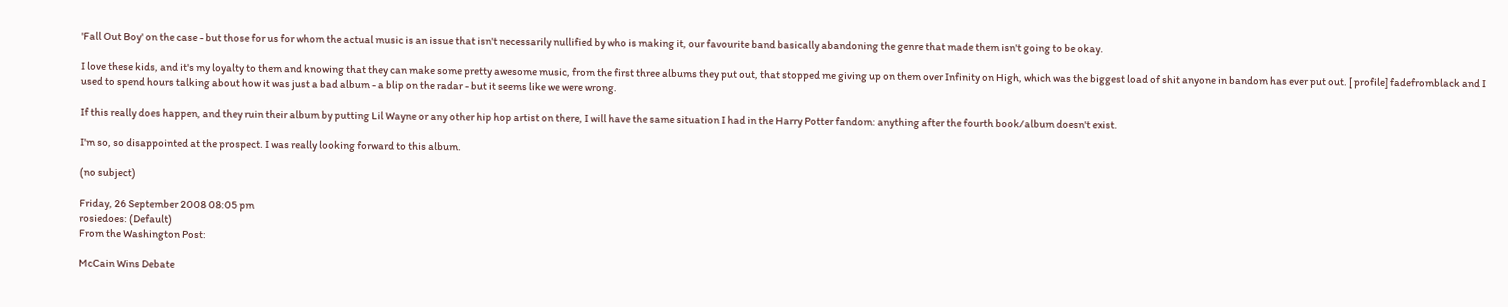'Fall Out Boy' on the case - but those for us for whom the actual music is an issue that isn't necessarily nullified by who is making it, our favourite band basically abandoning the genre that made them isn't going to be okay.

I love these kids, and it's my loyalty to them and knowing that they can make some pretty awesome music, from the first three albums they put out, that stopped me giving up on them over Infinity on High, which was the biggest load of shit anyone in bandom has ever put out. [ profile] fadefromblack and I used to spend hours talking about how it was just a bad album - a blip on the radar - but it seems like we were wrong.

If this really does happen, and they ruin their album by putting Lil Wayne or any other hip hop artist on there, I will have the same situation I had in the Harry Potter fandom: anything after the fourth book/album doesn't exist.

I'm so, so disappointed at the prospect. I was really looking forward to this album.

(no subject)

Friday, 26 September 2008 08:05 pm
rosiedoes: (Default)
From the Washington Post:

McCain Wins Debate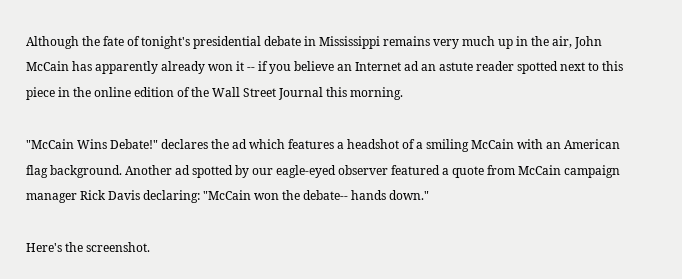Although the fate of tonight's presidential debate in Mississippi remains very much up in the air, John McCain has apparently already won it -- if you believe an Internet ad an astute reader spotted next to this piece in the online edition of the Wall Street Journal this morning.

"McCain Wins Debate!" declares the ad which features a headshot of a smiling McCain with an American flag background. Another ad spotted by our eagle-eyed observer featured a quote from McCain campaign manager Rick Davis declaring: "McCain won the debate-- hands down."

Here's the screenshot.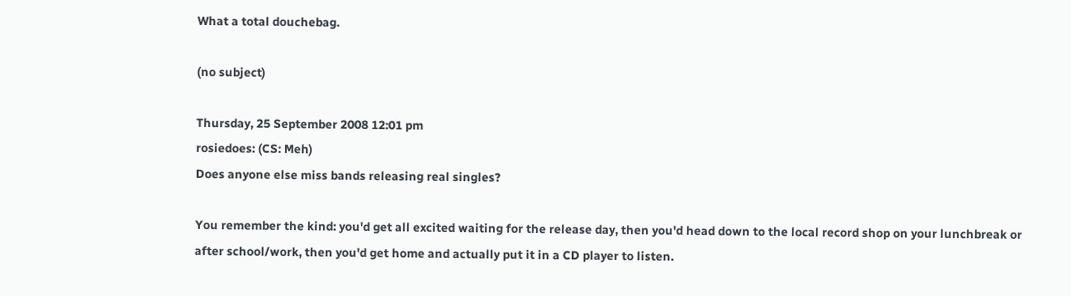What a total douchebag.

(no subject)

Thursday, 25 September 2008 12:01 pm
rosiedoes: (CS: Meh)
Does anyone else miss bands releasing real singles?

You remember the kind: you'd get all excited waiting for the release day, then you'd head down to the local record shop on your lunchbreak or after school/work, then you'd get home and actually put it in a CD player to listen.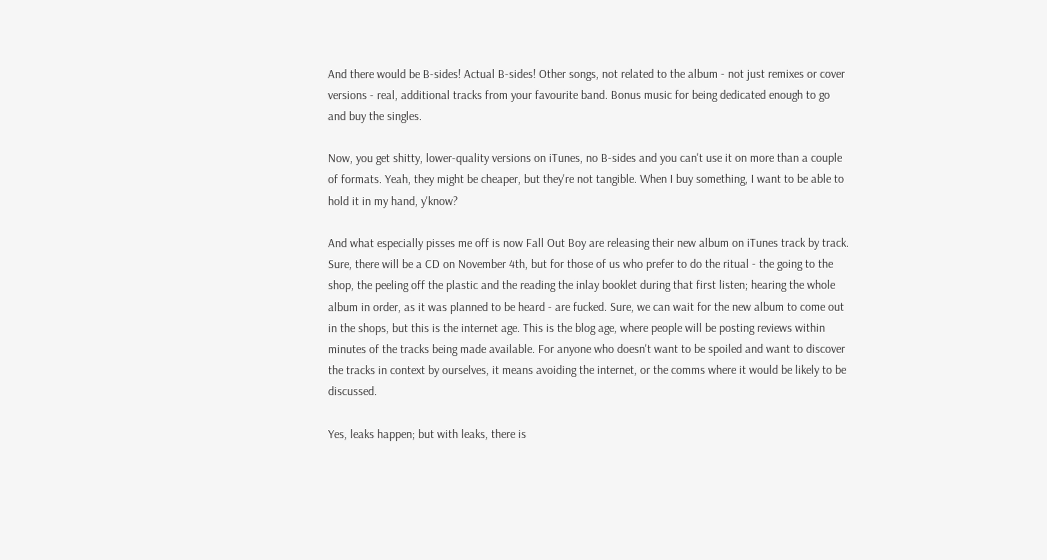And there would be B-sides! Actual B-sides! Other songs, not related to the album - not just remixes or cover versions - real, additional tracks from your favourite band. Bonus music for being dedicated enough to go and buy the singles.

Now, you get shitty, lower-quality versions on iTunes, no B-sides and you can't use it on more than a couple of formats. Yeah, they might be cheaper, but they're not tangible. When I buy something, I want to be able to hold it in my hand, y'know?

And what especially pisses me off is now Fall Out Boy are releasing their new album on iTunes track by track. Sure, there will be a CD on November 4th, but for those of us who prefer to do the ritual - the going to the shop, the peeling off the plastic and the reading the inlay booklet during that first listen; hearing the whole album in order, as it was planned to be heard - are fucked. Sure, we can wait for the new album to come out in the shops, but this is the internet age. This is the blog age, where people will be posting reviews within minutes of the tracks being made available. For anyone who doesn't want to be spoiled and want to discover the tracks in context by ourselves, it means avoiding the internet, or the comms where it would be likely to be discussed.

Yes, leaks happen; but with leaks, there is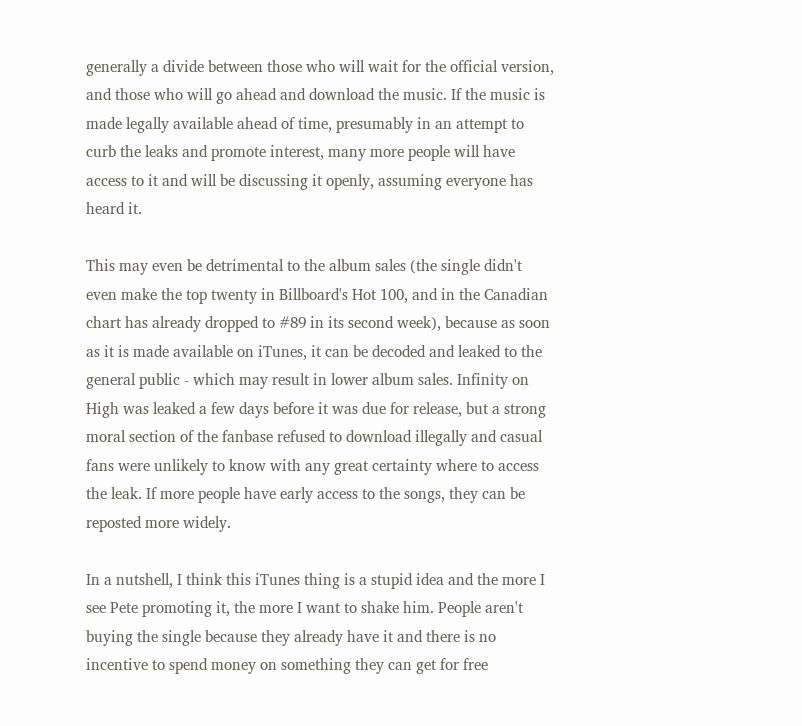generally a divide between those who will wait for the official version, and those who will go ahead and download the music. If the music is made legally available ahead of time, presumably in an attempt to curb the leaks and promote interest, many more people will have access to it and will be discussing it openly, assuming everyone has heard it.

This may even be detrimental to the album sales (the single didn't even make the top twenty in Billboard's Hot 100, and in the Canadian chart has already dropped to #89 in its second week), because as soon as it is made available on iTunes, it can be decoded and leaked to the general public - which may result in lower album sales. Infinity on High was leaked a few days before it was due for release, but a strong moral section of the fanbase refused to download illegally and casual fans were unlikely to know with any great certainty where to access the leak. If more people have early access to the songs, they can be reposted more widely.

In a nutshell, I think this iTunes thing is a stupid idea and the more I see Pete promoting it, the more I want to shake him. People aren't buying the single because they already have it and there is no incentive to spend money on something they can get for free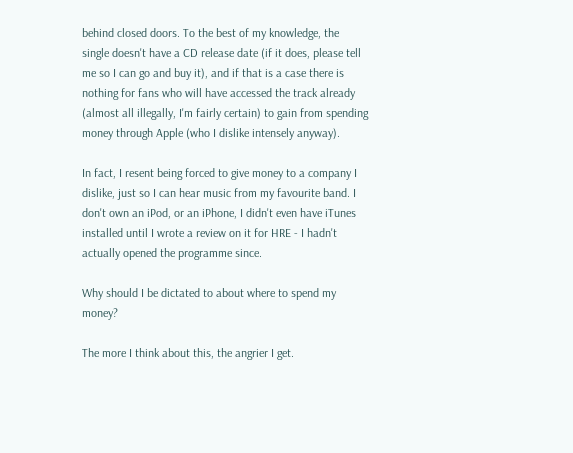behind closed doors. To the best of my knowledge, the single doesn't have a CD release date (if it does, please tell me so I can go and buy it), and if that is a case there is nothing for fans who will have accessed the track already (almost all illegally, I'm fairly certain) to gain from spending money through Apple (who I dislike intensely anyway).

In fact, I resent being forced to give money to a company I dislike, just so I can hear music from my favourite band. I don't own an iPod, or an iPhone, I didn't even have iTunes installed until I wrote a review on it for HRE - I hadn't actually opened the programme since.

Why should I be dictated to about where to spend my money?

The more I think about this, the angrier I get.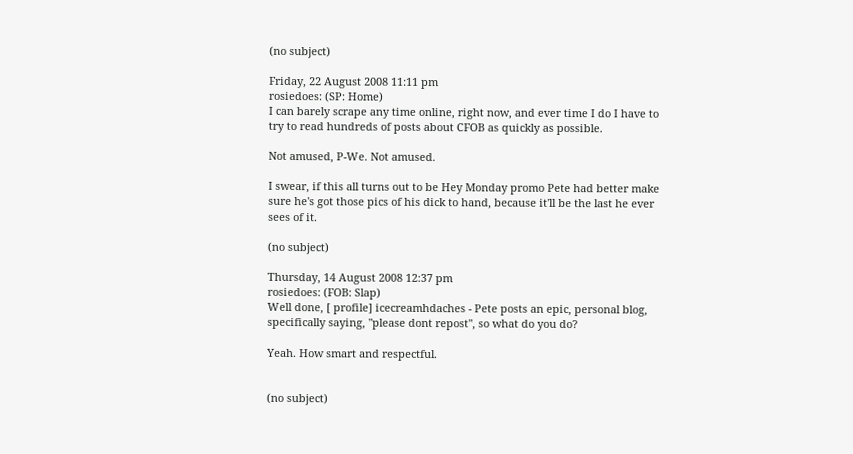(no subject)

Friday, 22 August 2008 11:11 pm
rosiedoes: (SP: Home)
I can barely scrape any time online, right now, and ever time I do I have to try to read hundreds of posts about CFOB as quickly as possible.

Not amused, P-We. Not amused.

I swear, if this all turns out to be Hey Monday promo Pete had better make sure he's got those pics of his dick to hand, because it'll be the last he ever sees of it.

(no subject)

Thursday, 14 August 2008 12:37 pm
rosiedoes: (FOB: Slap)
Well done, [ profile] icecreamhdaches - Pete posts an epic, personal blog, specifically saying, "please dont repost", so what do you do?

Yeah. How smart and respectful.


(no subject)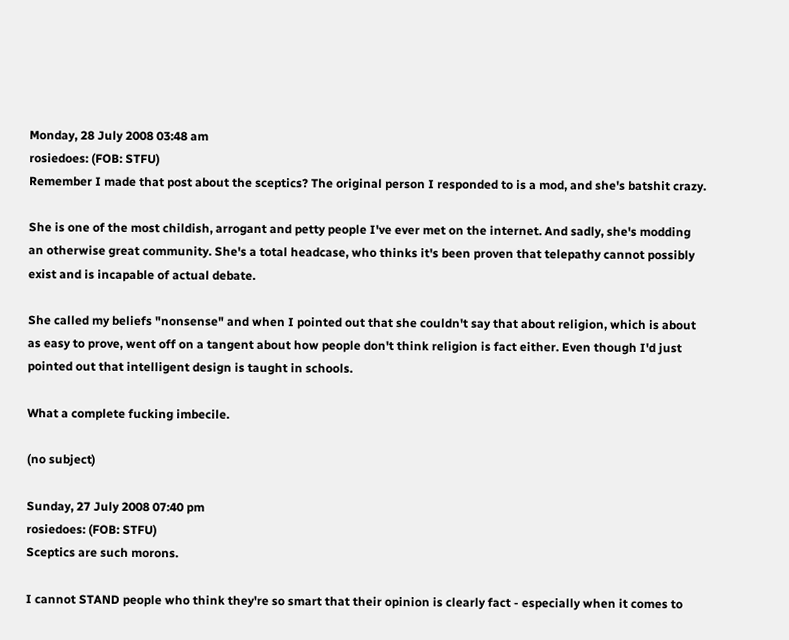Monday, 28 July 2008 03:48 am
rosiedoes: (FOB: STFU)
Remember I made that post about the sceptics? The original person I responded to is a mod, and she's batshit crazy.

She is one of the most childish, arrogant and petty people I've ever met on the internet. And sadly, she's modding an otherwise great community. She's a total headcase, who thinks it's been proven that telepathy cannot possibly exist and is incapable of actual debate.

She called my beliefs "nonsense" and when I pointed out that she couldn't say that about religion, which is about as easy to prove, went off on a tangent about how people don't think religion is fact either. Even though I'd just pointed out that intelligent design is taught in schools.

What a complete fucking imbecile.

(no subject)

Sunday, 27 July 2008 07:40 pm
rosiedoes: (FOB: STFU)
Sceptics are such morons.

I cannot STAND people who think they're so smart that their opinion is clearly fact - especially when it comes to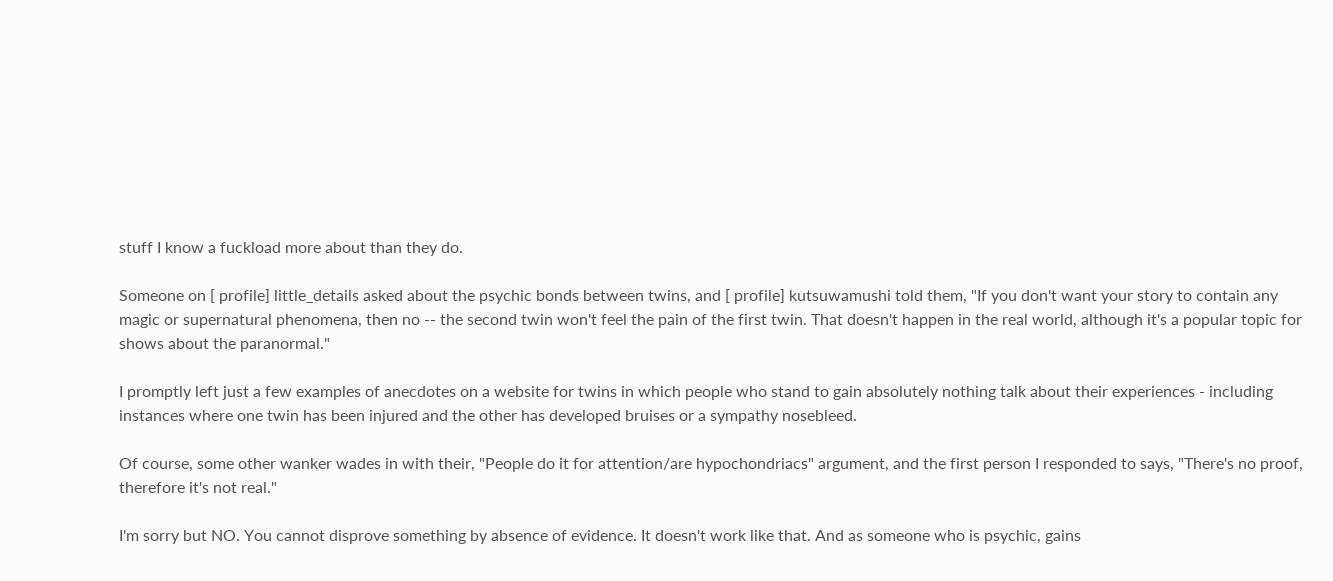stuff I know a fuckload more about than they do.

Someone on [ profile] little_details asked about the psychic bonds between twins, and [ profile] kutsuwamushi told them, "If you don't want your story to contain any magic or supernatural phenomena, then no -- the second twin won't feel the pain of the first twin. That doesn't happen in the real world, although it's a popular topic for shows about the paranormal."

I promptly left just a few examples of anecdotes on a website for twins in which people who stand to gain absolutely nothing talk about their experiences - including instances where one twin has been injured and the other has developed bruises or a sympathy nosebleed.

Of course, some other wanker wades in with their, "People do it for attention/are hypochondriacs" argument, and the first person I responded to says, "There's no proof, therefore it's not real."

I'm sorry but NO. You cannot disprove something by absence of evidence. It doesn't work like that. And as someone who is psychic, gains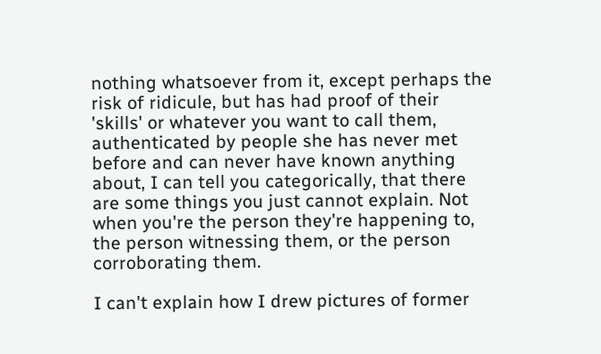nothing whatsoever from it, except perhaps the risk of ridicule, but has had proof of their 'skills' or whatever you want to call them, authenticated by people she has never met before and can never have known anything about, I can tell you categorically, that there are some things you just cannot explain. Not when you're the person they're happening to, the person witnessing them, or the person corroborating them.

I can't explain how I drew pictures of former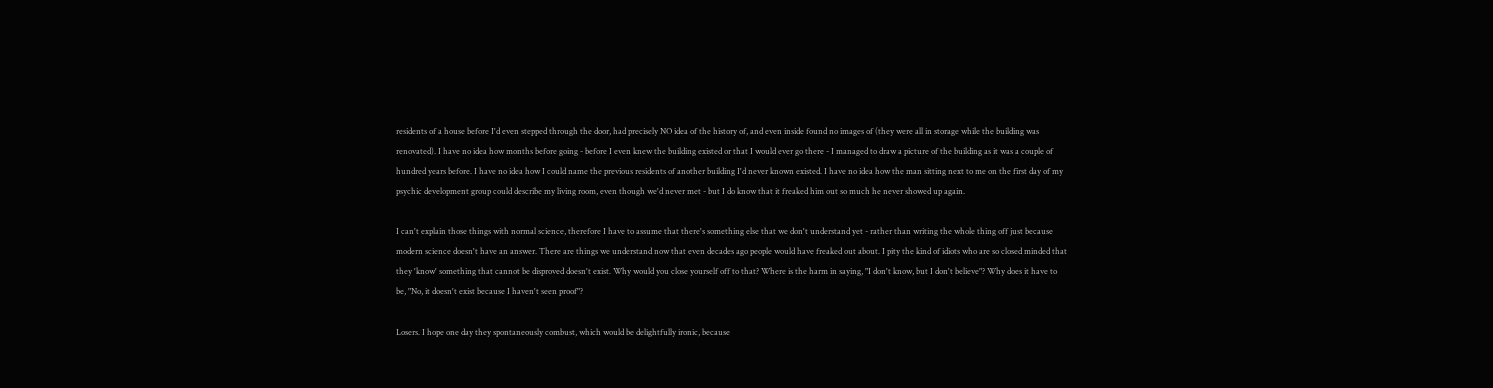residents of a house before I'd even stepped through the door, had precisely NO idea of the history of, and even inside found no images of (they were all in storage while the building was renovated). I have no idea how months before going - before I even knew the building existed or that I would ever go there - I managed to draw a picture of the building as it was a couple of hundred years before. I have no idea how I could name the previous residents of another building I'd never known existed. I have no idea how the man sitting next to me on the first day of my psychic development group could describe my living room, even though we'd never met - but I do know that it freaked him out so much he never showed up again.

I can't explain those things with normal science, therefore I have to assume that there's something else that we don't understand yet - rather than writing the whole thing off just because modern science doesn't have an answer. There are things we understand now that even decades ago people would have freaked out about. I pity the kind of idiots who are so closed minded that they 'know' something that cannot be disproved doesn't exist. Why would you close yourself off to that? Where is the harm in saying, "I don't know, but I don't believe"? Why does it have to be, "No, it doesn't exist because I haven't seen proof"?

Losers. I hope one day they spontaneously combust, which would be delightfully ironic, because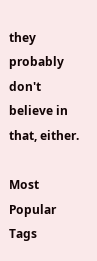they probably don't believe in that, either.

Most Popular Tags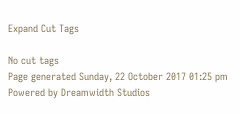Expand Cut Tags

No cut tags
Page generated Sunday, 22 October 2017 01:25 pm
Powered by Dreamwidth Studios